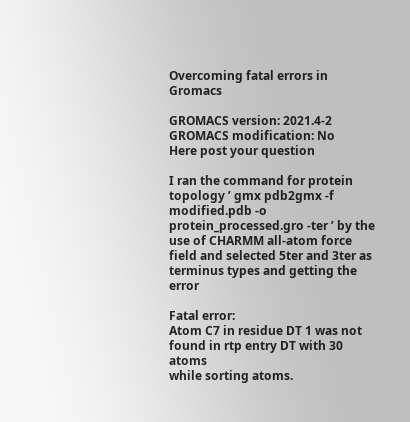Overcoming fatal errors in Gromacs

GROMACS version: 2021.4-2
GROMACS modification: No
Here post your question

I ran the command for protein topology ’ gmx pdb2gmx -f modified.pdb -o protein_processed.gro -ter ’ by the use of CHARMM all-atom force field and selected 5ter and 3ter as terminus types and getting the error

Fatal error:
Atom C7 in residue DT 1 was not found in rtp entry DT with 30 atoms
while sorting atoms.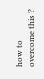how to overcome this ?